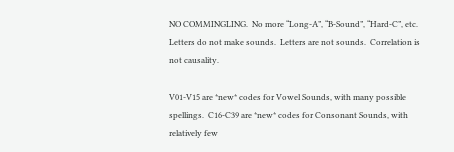NO COMMINGLING.  No more “Long-A”, “B-Sound”, “Hard-C”, etc.  Letters do not make sounds.  Letters are not sounds.  Correlation is not causality.

V01-V15 are *new* codes for Vowel Sounds, with many possible spellings.  C16-C39 are *new* codes for Consonant Sounds, with relatively few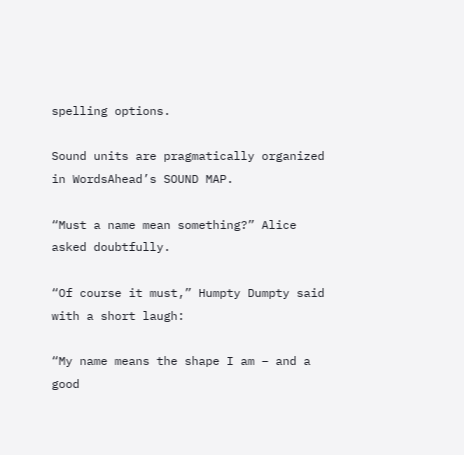spelling options.

Sound units are pragmatically organized in WordsAhead’s SOUND MAP.

“Must a name mean something?” Alice asked doubtfully.

“Of course it must,” Humpty Dumpty said with a short laugh:

“My name means the shape I am – and a good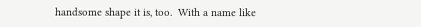handsome shape it is, too.  With a name like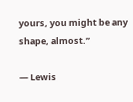yours, you might be any shape, almost.”

— Lewis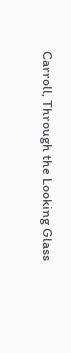Carroll, Through the Looking Glass